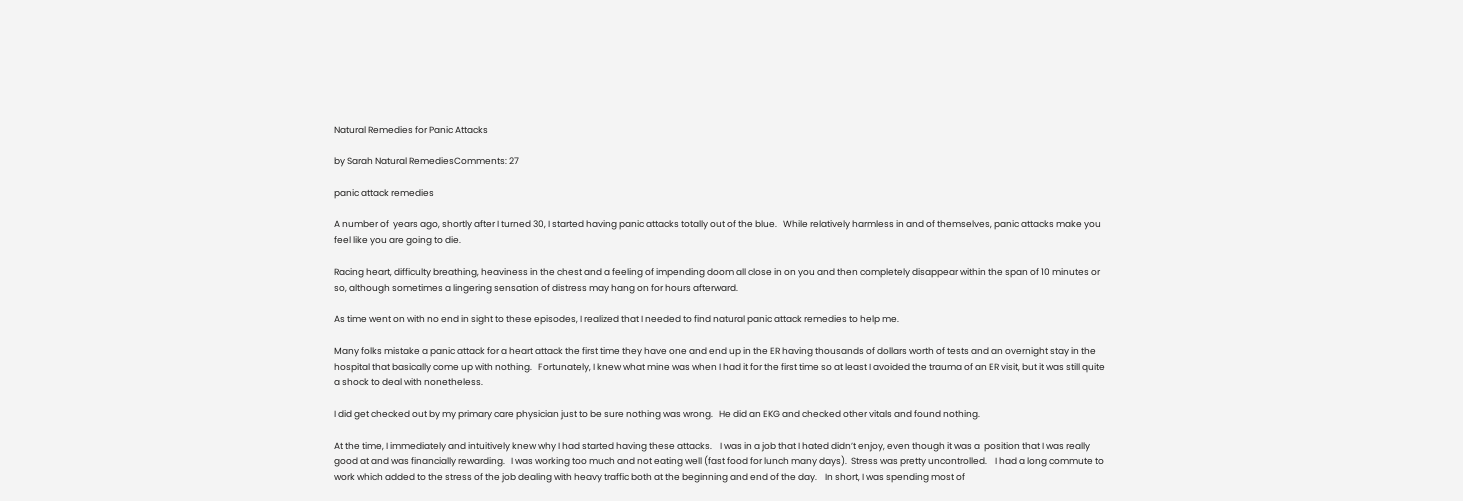Natural Remedies for Panic Attacks

by Sarah Natural RemediesComments: 27

panic attack remedies

A number of  years ago, shortly after I turned 30, I started having panic attacks totally out of the blue.   While relatively harmless in and of themselves, panic attacks make you feel like you are going to die.

Racing heart, difficulty breathing, heaviness in the chest and a feeling of impending doom all close in on you and then completely disappear within the span of 10 minutes or so, although sometimes a lingering sensation of distress may hang on for hours afterward.

As time went on with no end in sight to these episodes, I realized that I needed to find natural panic attack remedies to help me.

Many folks mistake a panic attack for a heart attack the first time they have one and end up in the ER having thousands of dollars worth of tests and an overnight stay in the hospital that basically come up with nothing.   Fortunately, I knew what mine was when I had it for the first time so at least I avoided the trauma of an ER visit, but it was still quite a shock to deal with nonetheless.

I did get checked out by my primary care physician just to be sure nothing was wrong.   He did an EKG and checked other vitals and found nothing.

At the time, I immediately and intuitively knew why I had started having these attacks.    I was in a job that I hated didn’t enjoy, even though it was a  position that I was really good at and was financially rewarding.   I was working too much and not eating well (fast food for lunch many days).  Stress was pretty uncontrolled.    I had a long commute to work which added to the stress of the job dealing with heavy traffic both at the beginning and end of the day.    In short, I was spending most of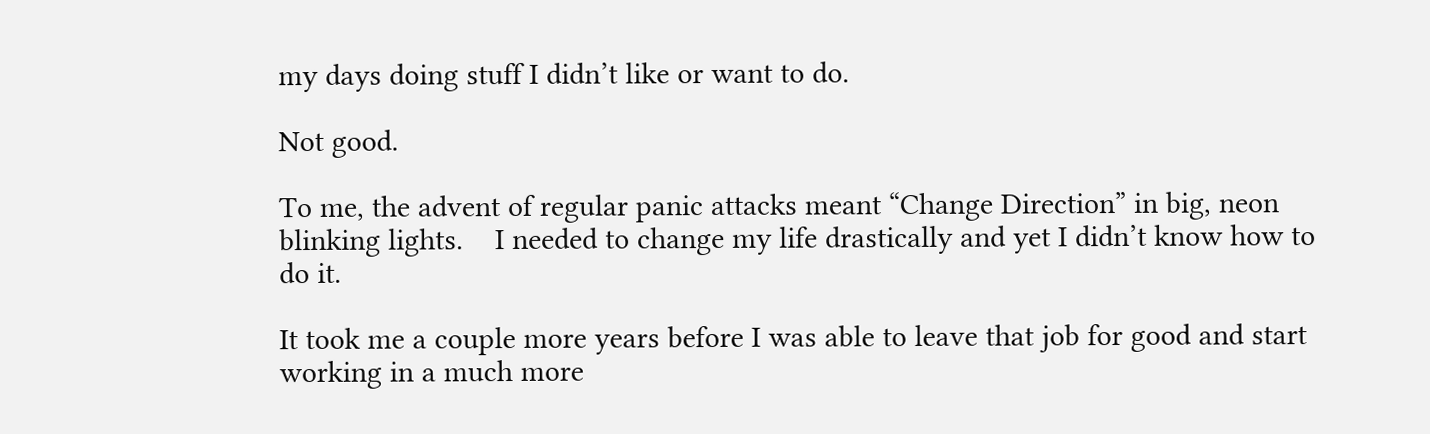my days doing stuff I didn’t like or want to do.

Not good.

To me, the advent of regular panic attacks meant “Change Direction” in big, neon blinking lights.    I needed to change my life drastically and yet I didn’t know how to do it.

It took me a couple more years before I was able to leave that job for good and start working in a much more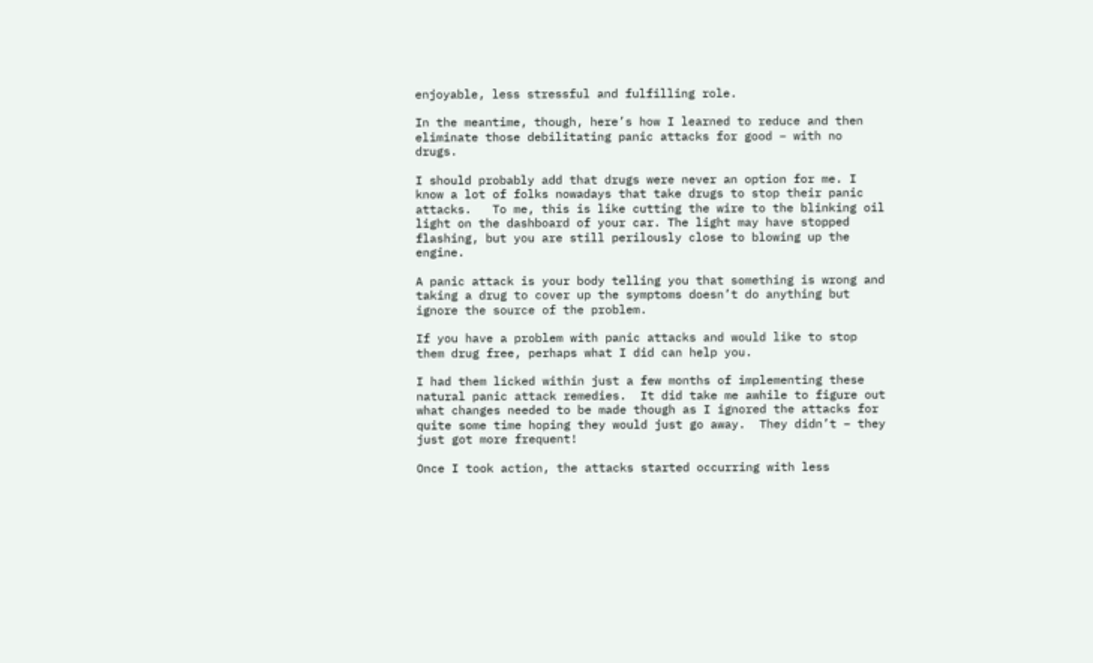enjoyable, less stressful and fulfilling role.

In the meantime, though, here’s how I learned to reduce and then eliminate those debilitating panic attacks for good – with no drugs.

I should probably add that drugs were never an option for me. I know a lot of folks nowadays that take drugs to stop their panic attacks.   To me, this is like cutting the wire to the blinking oil light on the dashboard of your car. The light may have stopped flashing, but you are still perilously close to blowing up the engine.

A panic attack is your body telling you that something is wrong and taking a drug to cover up the symptoms doesn’t do anything but ignore the source of the problem.

If you have a problem with panic attacks and would like to stop them drug free, perhaps what I did can help you.

I had them licked within just a few months of implementing these natural panic attack remedies.  It did take me awhile to figure out what changes needed to be made though as I ignored the attacks for quite some time hoping they would just go away.  They didn’t – they just got more frequent!

Once I took action, the attacks started occurring with less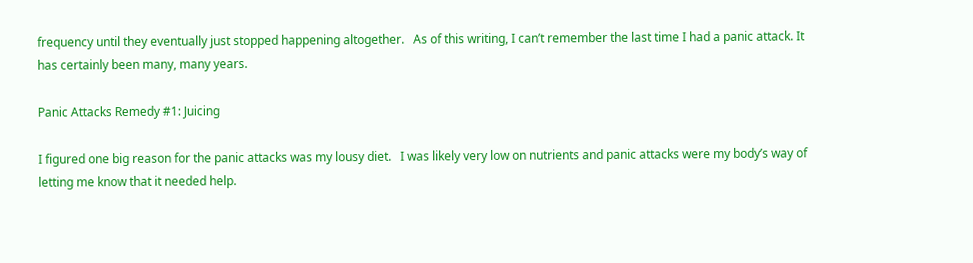frequency until they eventually just stopped happening altogether.   As of this writing, I can’t remember the last time I had a panic attack. It has certainly been many, many years.

Panic Attacks Remedy #1: Juicing

I figured one big reason for the panic attacks was my lousy diet.   I was likely very low on nutrients and panic attacks were my body’s way of letting me know that it needed help.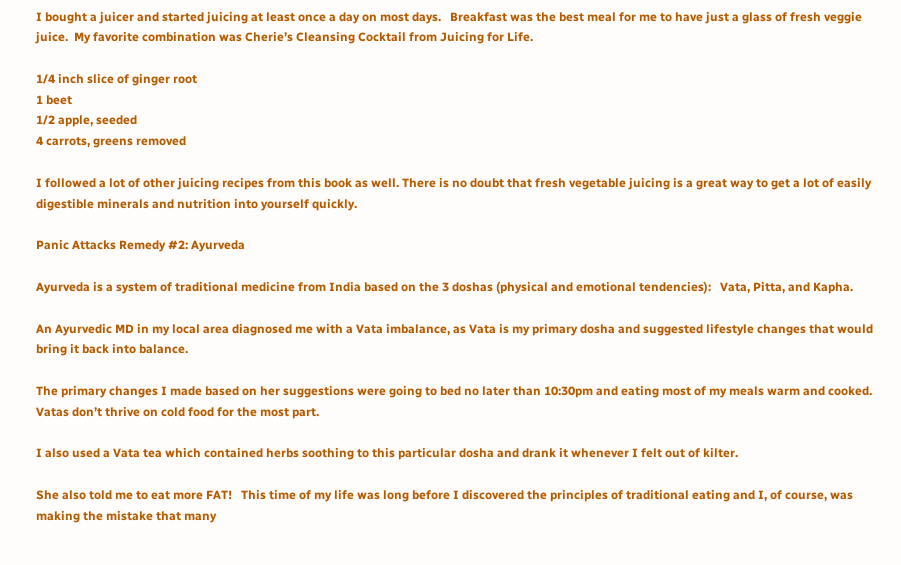I bought a juicer and started juicing at least once a day on most days.   Breakfast was the best meal for me to have just a glass of fresh veggie juice.  My favorite combination was Cherie’s Cleansing Cocktail from Juicing for Life.

1/4 inch slice of ginger root
1 beet
1/2 apple, seeded
4 carrots, greens removed

I followed a lot of other juicing recipes from this book as well. There is no doubt that fresh vegetable juicing is a great way to get a lot of easily digestible minerals and nutrition into yourself quickly.

Panic Attacks Remedy #2: Ayurveda

Ayurveda is a system of traditional medicine from India based on the 3 doshas (physical and emotional tendencies):   Vata, Pitta, and Kapha.

An Ayurvedic MD in my local area diagnosed me with a Vata imbalance, as Vata is my primary dosha and suggested lifestyle changes that would bring it back into balance.

The primary changes I made based on her suggestions were going to bed no later than 10:30pm and eating most of my meals warm and cooked. Vatas don’t thrive on cold food for the most part.

I also used a Vata tea which contained herbs soothing to this particular dosha and drank it whenever I felt out of kilter.

She also told me to eat more FAT!   This time of my life was long before I discovered the principles of traditional eating and I, of course, was making the mistake that many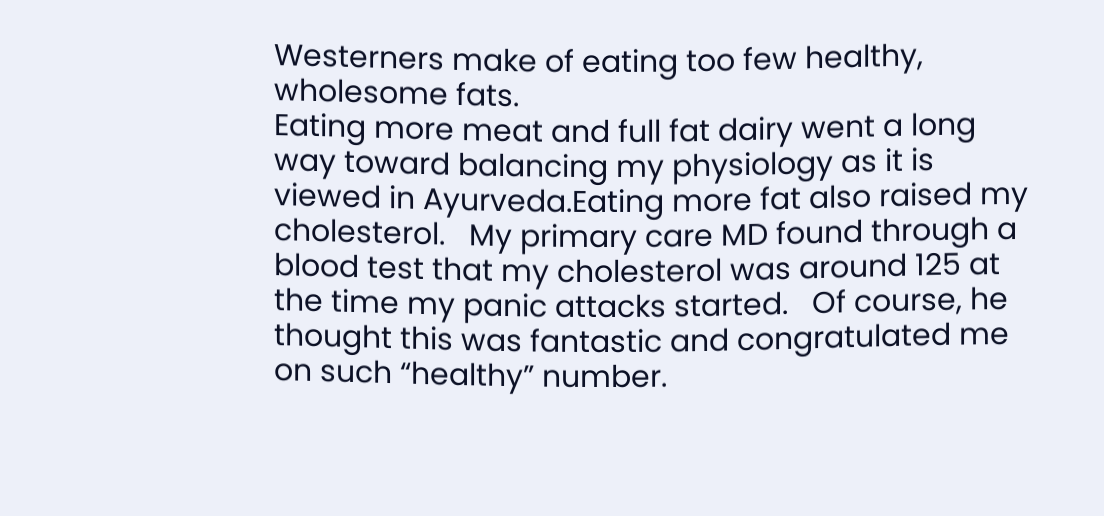Westerners make of eating too few healthy, wholesome fats.
Eating more meat and full fat dairy went a long way toward balancing my physiology as it is viewed in Ayurveda.Eating more fat also raised my cholesterol.   My primary care MD found through a blood test that my cholesterol was around 125 at the time my panic attacks started.   Of course, he thought this was fantastic and congratulated me on such “healthy” number.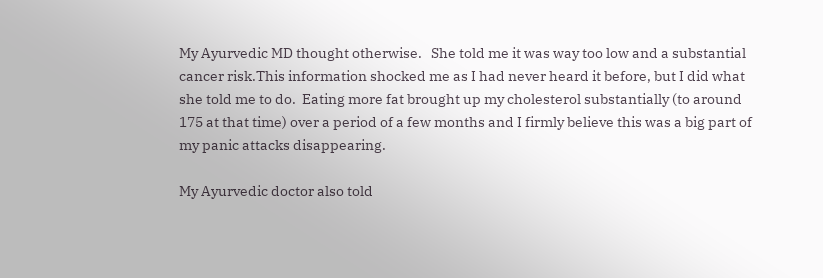My Ayurvedic MD thought otherwise.   She told me it was way too low and a substantial cancer risk.This information shocked me as I had never heard it before, but I did what she told me to do.  Eating more fat brought up my cholesterol substantially (to around 175 at that time) over a period of a few months and I firmly believe this was a big part of my panic attacks disappearing.

My Ayurvedic doctor also told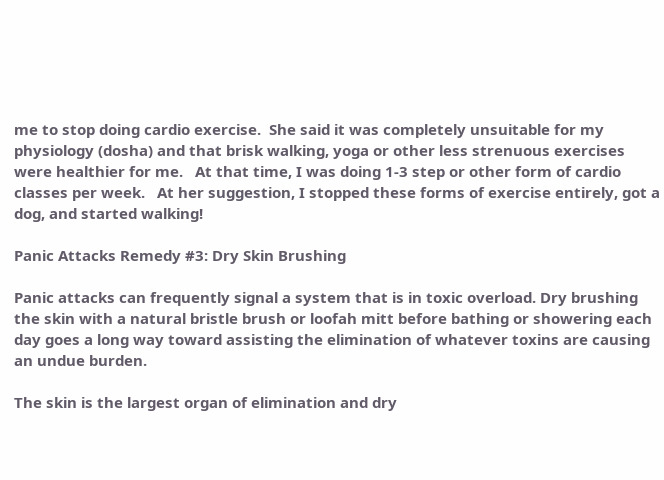me to stop doing cardio exercise.  She said it was completely unsuitable for my physiology (dosha) and that brisk walking, yoga or other less strenuous exercises were healthier for me.   At that time, I was doing 1-3 step or other form of cardio classes per week.   At her suggestion, I stopped these forms of exercise entirely, got a dog, and started walking!

Panic Attacks Remedy #3: Dry Skin Brushing

Panic attacks can frequently signal a system that is in toxic overload. Dry brushing the skin with a natural bristle brush or loofah mitt before bathing or showering each day goes a long way toward assisting the elimination of whatever toxins are causing an undue burden.

The skin is the largest organ of elimination and dry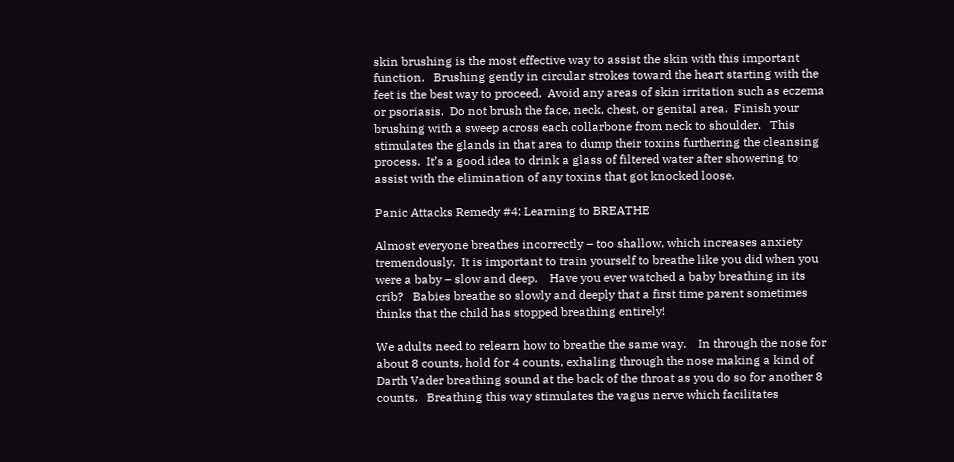skin brushing is the most effective way to assist the skin with this important function.   Brushing gently in circular strokes toward the heart starting with the feet is the best way to proceed.  Avoid any areas of skin irritation such as eczema or psoriasis.  Do not brush the face, neck, chest, or genital area.  Finish your brushing with a sweep across each collarbone from neck to shoulder.   This stimulates the glands in that area to dump their toxins furthering the cleansing process.  It’s a good idea to drink a glass of filtered water after showering to assist with the elimination of any toxins that got knocked loose.

Panic Attacks Remedy #4: Learning to BREATHE

Almost everyone breathes incorrectly – too shallow, which increases anxiety tremendously.  It is important to train yourself to breathe like you did when you were a baby – slow and deep.    Have you ever watched a baby breathing in its crib?   Babies breathe so slowly and deeply that a first time parent sometimes thinks that the child has stopped breathing entirely!

We adults need to relearn how to breathe the same way.    In through the nose for about 8 counts, hold for 4 counts, exhaling through the nose making a kind of Darth Vader breathing sound at the back of the throat as you do so for another 8 counts.   Breathing this way stimulates the vagus nerve which facilitates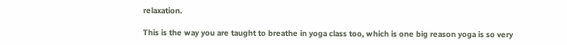relaxation.

This is the way you are taught to breathe in yoga class too, which is one big reason yoga is so very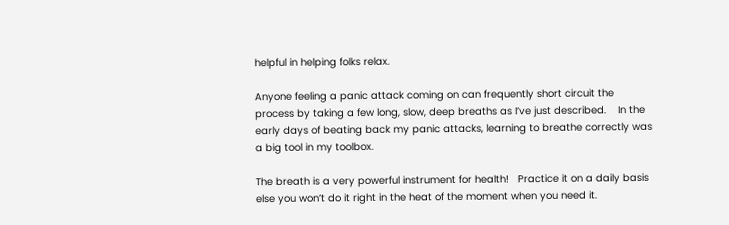helpful in helping folks relax.

Anyone feeling a panic attack coming on can frequently short circuit the process by taking a few long, slow, deep breaths as I’ve just described.    In the early days of beating back my panic attacks, learning to breathe correctly was a big tool in my toolbox.

The breath is a very powerful instrument for health!   Practice it on a daily basis else you won’t do it right in the heat of the moment when you need it.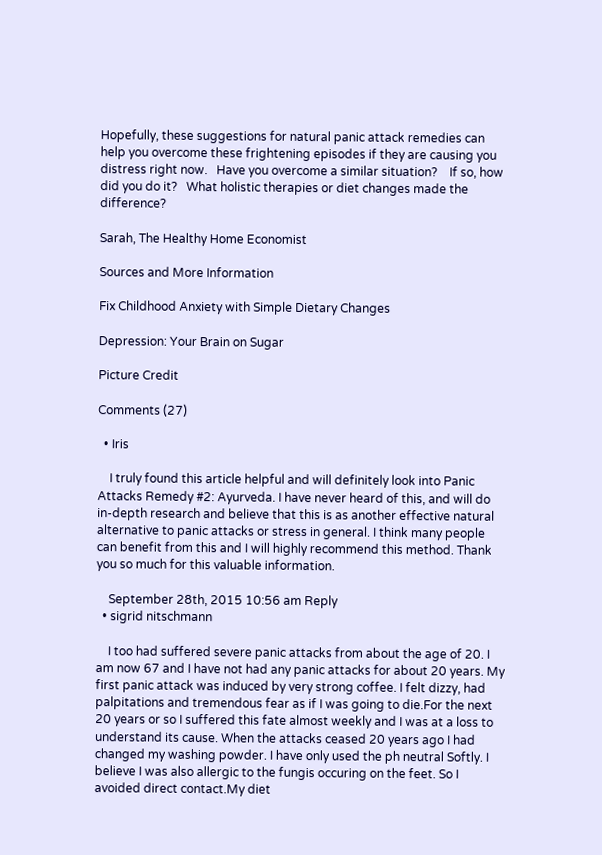Hopefully, these suggestions for natural panic attack remedies can help you overcome these frightening episodes if they are causing you distress right now.   Have you overcome a similar situation?    If so, how did you do it?   What holistic therapies or diet changes made the difference?

Sarah, The Healthy Home Economist

Sources and More Information

Fix Childhood Anxiety with Simple Dietary Changes

Depression: Your Brain on Sugar

Picture Credit

Comments (27)

  • Iris

    I truly found this article helpful and will definitely look into Panic Attacks Remedy #2: Ayurveda. I have never heard of this, and will do in-depth research and believe that this is as another effective natural alternative to panic attacks or stress in general. I think many people can benefit from this and I will highly recommend this method. Thank you so much for this valuable information.

    September 28th, 2015 10:56 am Reply
  • sigrid nitschmann

    I too had suffered severe panic attacks from about the age of 20. I am now 67 and I have not had any panic attacks for about 20 years. My first panic attack was induced by very strong coffee. I felt dizzy, had palpitations and tremendous fear as if I was going to die.For the next 20 years or so I suffered this fate almost weekly and I was at a loss to understand its cause. When the attacks ceased 20 years ago I had changed my washing powder. I have only used the ph neutral Softly. I believe I was also allergic to the fungis occuring on the feet. So I avoided direct contact.My diet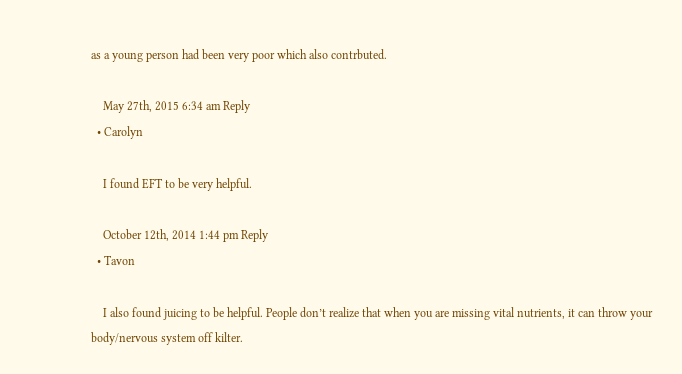as a young person had been very poor which also contrbuted.

    May 27th, 2015 6:34 am Reply
  • Carolyn

    I found EFT to be very helpful.

    October 12th, 2014 1:44 pm Reply
  • Tavon

    I also found juicing to be helpful. People don’t realize that when you are missing vital nutrients, it can throw your body/nervous system off kilter.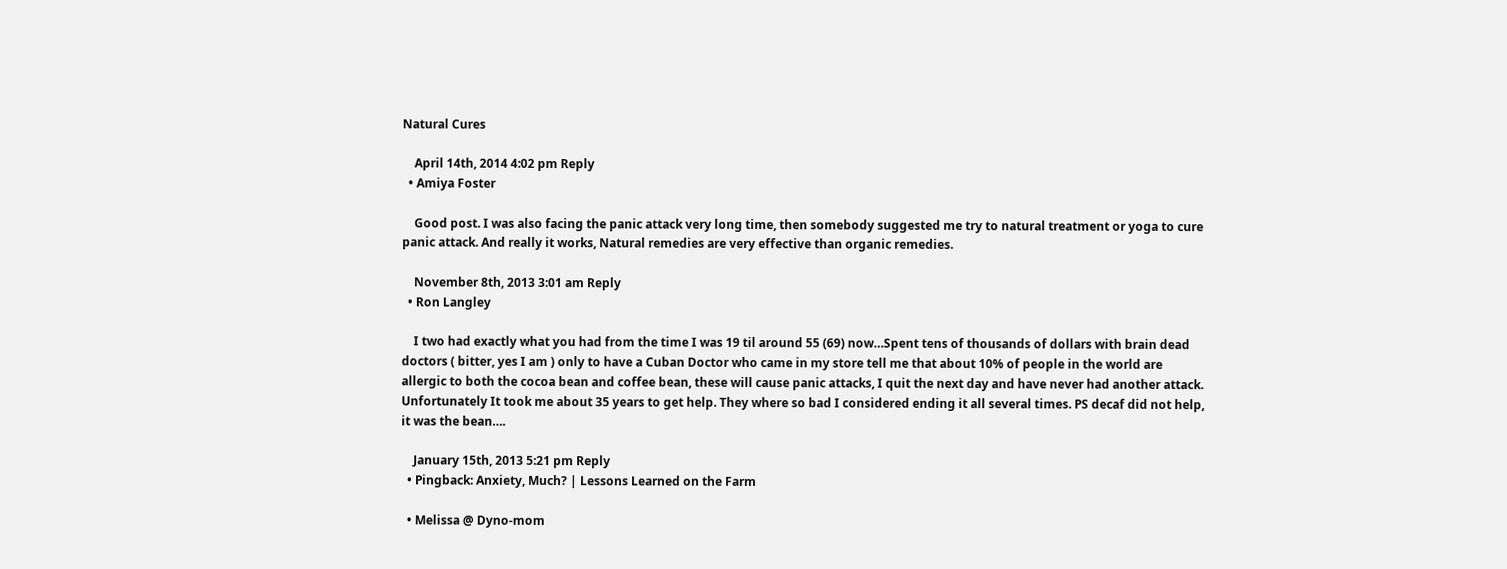Natural Cures

    April 14th, 2014 4:02 pm Reply
  • Amiya Foster

    Good post. I was also facing the panic attack very long time, then somebody suggested me try to natural treatment or yoga to cure panic attack. And really it works, Natural remedies are very effective than organic remedies.

    November 8th, 2013 3:01 am Reply
  • Ron Langley

    I two had exactly what you had from the time I was 19 til around 55 (69) now…Spent tens of thousands of dollars with brain dead doctors ( bitter, yes I am ) only to have a Cuban Doctor who came in my store tell me that about 10% of people in the world are allergic to both the cocoa bean and coffee bean, these will cause panic attacks, I quit the next day and have never had another attack. Unfortunately It took me about 35 years to get help. They where so bad I considered ending it all several times. PS decaf did not help, it was the bean….

    January 15th, 2013 5:21 pm Reply
  • Pingback: Anxiety, Much? | Lessons Learned on the Farm

  • Melissa @ Dyno-mom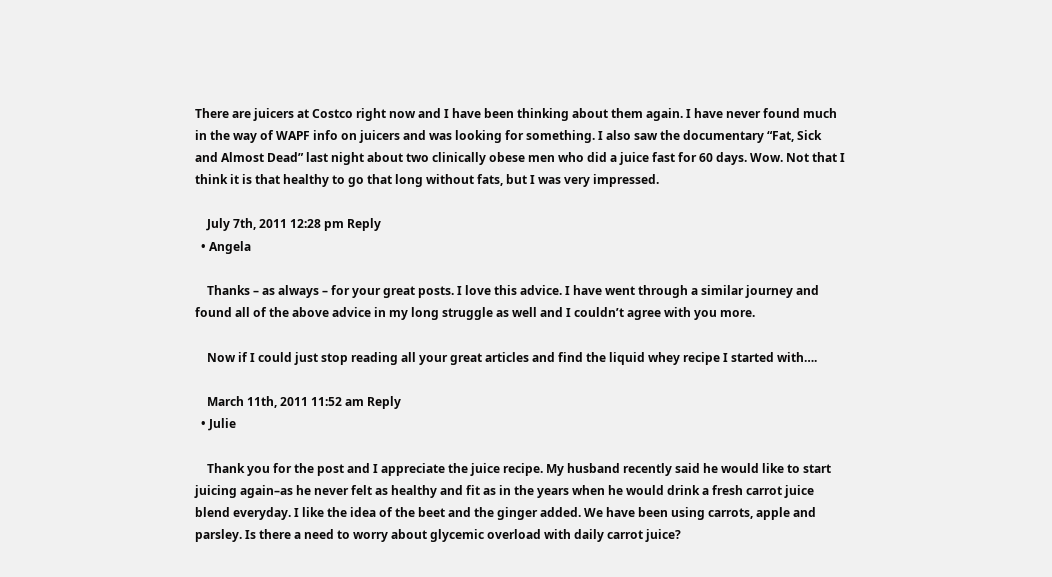There are juicers at Costco right now and I have been thinking about them again. I have never found much in the way of WAPF info on juicers and was looking for something. I also saw the documentary “Fat, Sick and Almost Dead” last night about two clinically obese men who did a juice fast for 60 days. Wow. Not that I think it is that healthy to go that long without fats, but I was very impressed.

    July 7th, 2011 12:28 pm Reply
  • Angela

    Thanks – as always – for your great posts. I love this advice. I have went through a similar journey and found all of the above advice in my long struggle as well and I couldn’t agree with you more.

    Now if I could just stop reading all your great articles and find the liquid whey recipe I started with….

    March 11th, 2011 11:52 am Reply
  • Julie

    Thank you for the post and I appreciate the juice recipe. My husband recently said he would like to start juicing again–as he never felt as healthy and fit as in the years when he would drink a fresh carrot juice blend everyday. I like the idea of the beet and the ginger added. We have been using carrots, apple and parsley. Is there a need to worry about glycemic overload with daily carrot juice?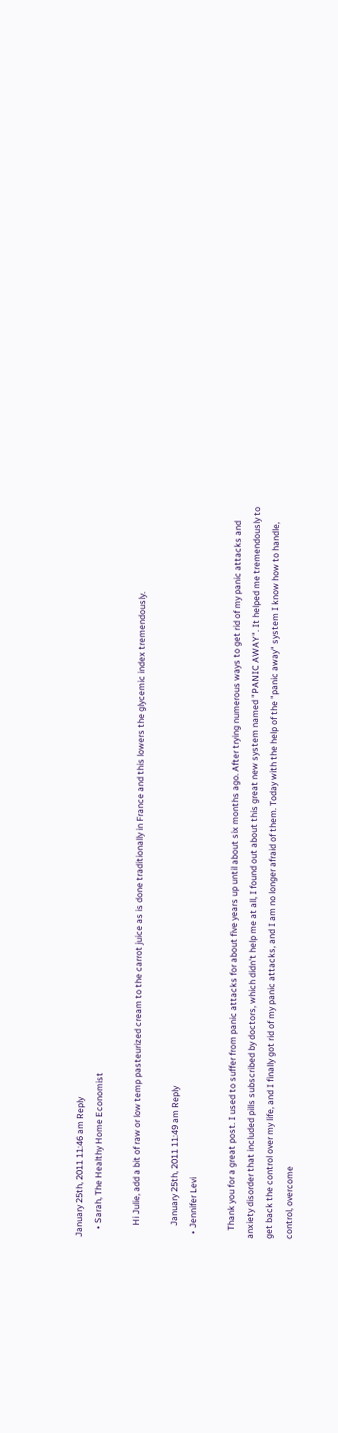January 25th, 2011 11:46 am Reply
    • Sarah, The Healthy Home Economist

      Hi Julie, add a bit of raw or low temp pasteurized cream to the carrot juice as is done traditionally in France and this lowers the glycemic index tremendously.

      January 25th, 2011 11:49 am Reply
  • Jennifer Levi

    Thank you for a great post. I used to suffer from panic attacks for about five years up until about six months ago. After trying numerous ways to get rid of my panic attacks and anxiety disorder that included pills subscribed by doctors, which didn't help me at all, I found out about this great new system named "PANIC AWAY". It helped me tremendously to get back the control over my life, and I finally got rid of my panic attacks, and I am no longer afraid of them. Today with the help of the "panic away" system I know how to handle, control, overcome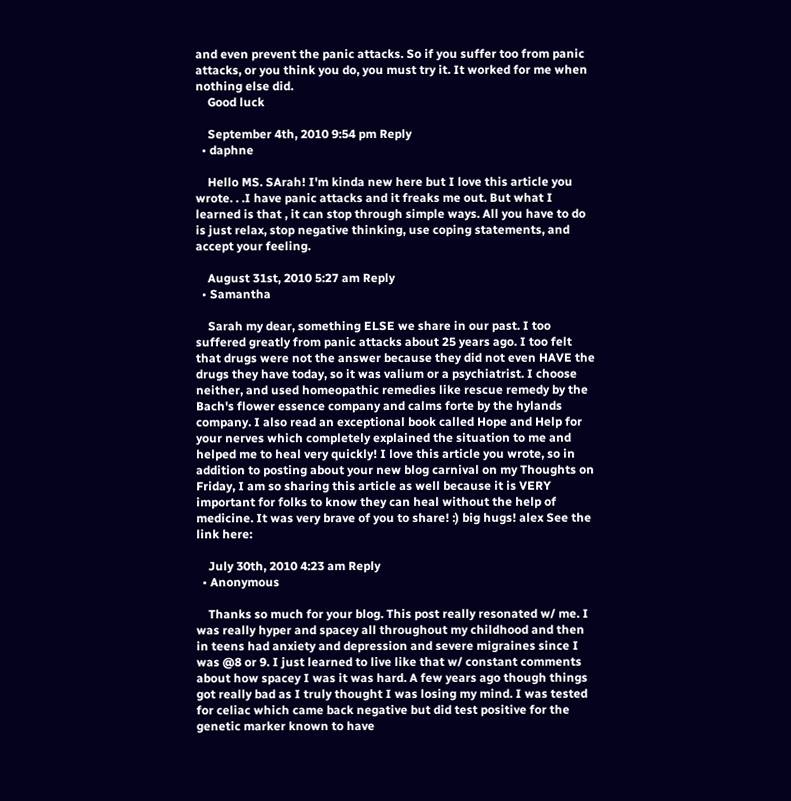and even prevent the panic attacks. So if you suffer too from panic attacks, or you think you do, you must try it. It worked for me when nothing else did.
    Good luck

    September 4th, 2010 9:54 pm Reply
  • daphne

    Hello MS. SArah! I'm kinda new here but I love this article you wrote. . .I have panic attacks and it freaks me out. But what I learned is that , it can stop through simple ways. All you have to do is just relax, stop negative thinking, use coping statements, and accept your feeling.

    August 31st, 2010 5:27 am Reply
  • Samantha

    Sarah my dear, something ELSE we share in our past. I too suffered greatly from panic attacks about 25 years ago. I too felt that drugs were not the answer because they did not even HAVE the drugs they have today, so it was valium or a psychiatrist. I choose neither, and used homeopathic remedies like rescue remedy by the Bach's flower essence company and calms forte by the hylands company. I also read an exceptional book called Hope and Help for your nerves which completely explained the situation to me and helped me to heal very quickly! I love this article you wrote, so in addition to posting about your new blog carnival on my Thoughts on Friday, I am so sharing this article as well because it is VERY important for folks to know they can heal without the help of medicine. It was very brave of you to share! :) big hugs! alex See the link here:

    July 30th, 2010 4:23 am Reply
  • Anonymous

    Thanks so much for your blog. This post really resonated w/ me. I was really hyper and spacey all throughout my childhood and then in teens had anxiety and depression and severe migraines since I was @8 or 9. I just learned to live like that w/ constant comments about how spacey I was it was hard. A few years ago though things got really bad as I truly thought I was losing my mind. I was tested for celiac which came back negative but did test positive for the genetic marker known to have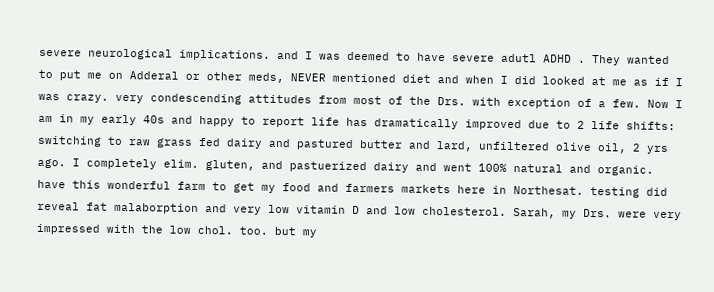severe neurological implications. and I was deemed to have severe adutl ADHD . They wanted to put me on Adderal or other meds, NEVER mentioned diet and when I did looked at me as if I was crazy. very condescending attitudes from most of the Drs. with exception of a few. Now I am in my early 40s and happy to report life has dramatically improved due to 2 life shifts: switching to raw grass fed dairy and pastured butter and lard, unfiltered olive oil, 2 yrs ago. I completely elim. gluten, and pastuerized dairy and went 100% natural and organic. have this wonderful farm to get my food and farmers markets here in Northesat. testing did reveal fat malaborption and very low vitamin D and low cholesterol. Sarah, my Drs. were very impressed with the low chol. too. but my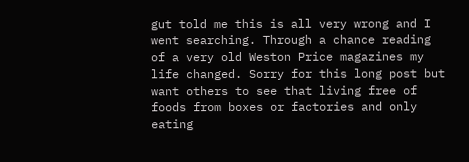gut told me this is all very wrong and I went searching. Through a chance reading of a very old Weston Price magazines my life changed. Sorry for this long post but want others to see that living free of foods from boxes or factories and only eating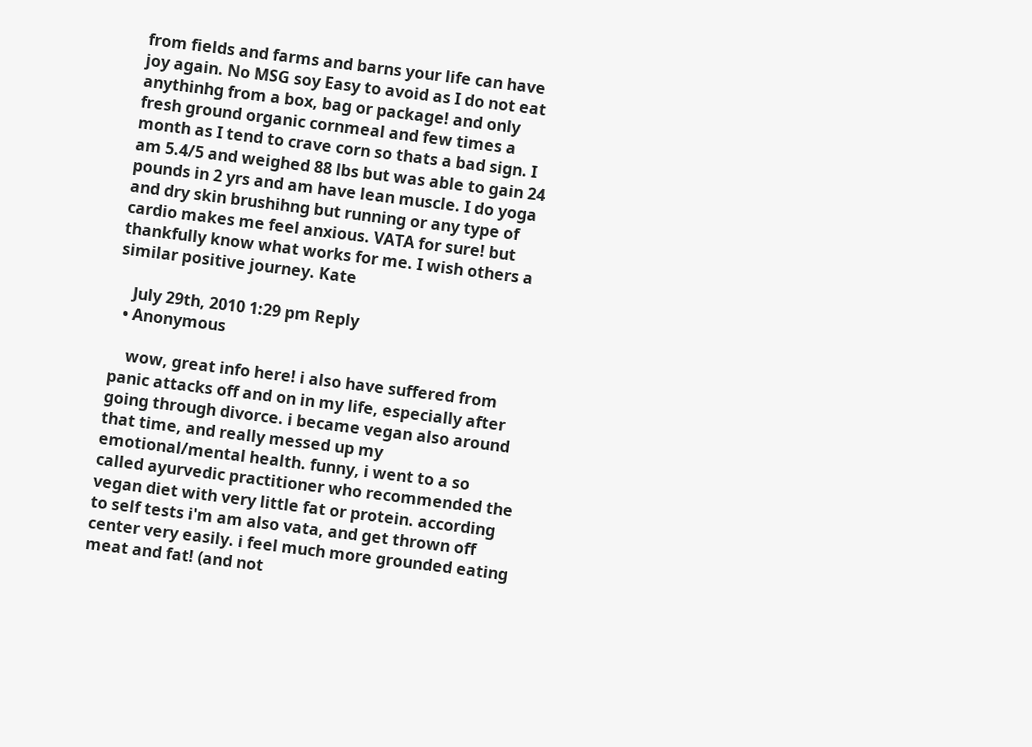from fields and farms and barns your life can have joy again. No MSG soy Easy to avoid as I do not eat anythinhg from a box, bag or package! and only fresh ground organic cornmeal and few times a month as I tend to crave corn so thats a bad sign. I am 5.4/5 and weighed 88 lbs but was able to gain 24 pounds in 2 yrs and am have lean muscle. I do yoga and dry skin brushihng but running or any type of cardio makes me feel anxious. VATA for sure! but thankfully know what works for me. I wish others a similar positive journey. Kate

    July 29th, 2010 1:29 pm Reply
  • Anonymous

    wow, great info here! i also have suffered from panic attacks off and on in my life, especially after going through divorce. i became vegan also around that time, and really messed up my emotional/mental health. funny, i went to a so called ayurvedic practitioner who recommended the vegan diet with very little fat or protein. according to self tests i'm am also vata, and get thrown off center very easily. i feel much more grounded eating meat and fat! (and not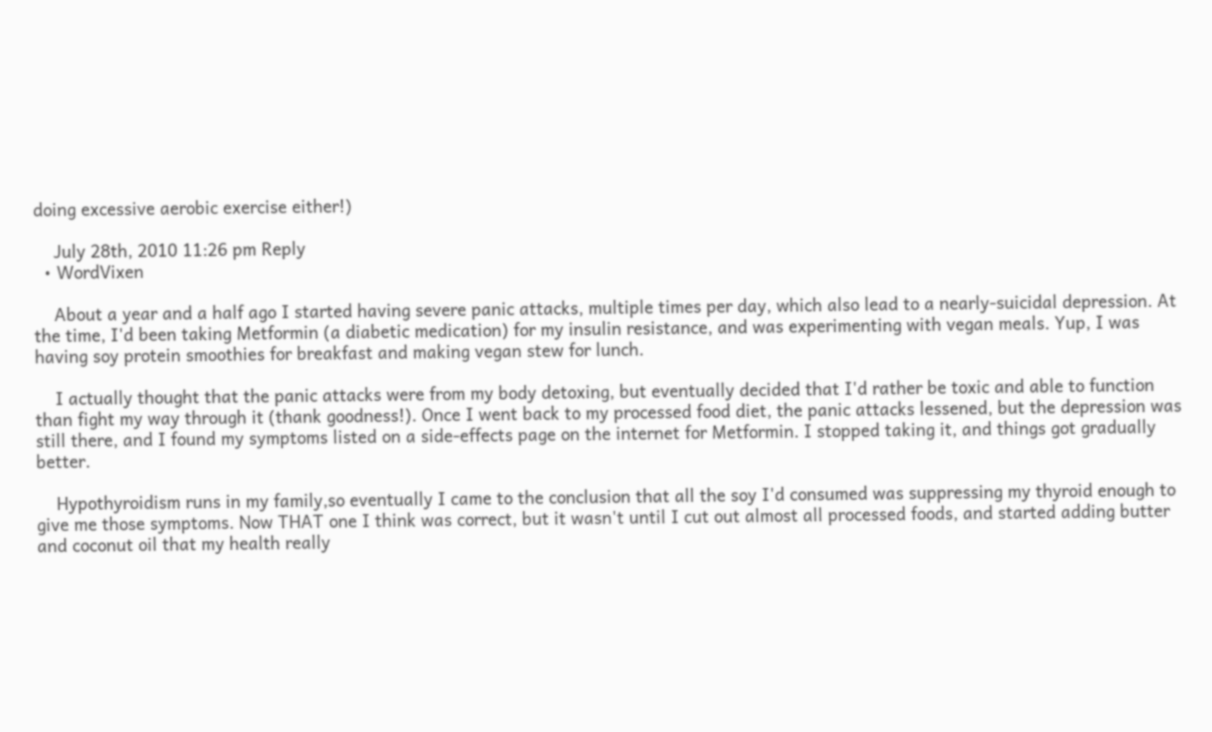doing excessive aerobic exercise either!)

    July 28th, 2010 11:26 pm Reply
  • WordVixen

    About a year and a half ago I started having severe panic attacks, multiple times per day, which also lead to a nearly-suicidal depression. At the time, I'd been taking Metformin (a diabetic medication) for my insulin resistance, and was experimenting with vegan meals. Yup, I was having soy protein smoothies for breakfast and making vegan stew for lunch.

    I actually thought that the panic attacks were from my body detoxing, but eventually decided that I'd rather be toxic and able to function than fight my way through it (thank goodness!). Once I went back to my processed food diet, the panic attacks lessened, but the depression was still there, and I found my symptoms listed on a side-effects page on the internet for Metformin. I stopped taking it, and things got gradually better.

    Hypothyroidism runs in my family,so eventually I came to the conclusion that all the soy I'd consumed was suppressing my thyroid enough to give me those symptoms. Now THAT one I think was correct, but it wasn't until I cut out almost all processed foods, and started adding butter and coconut oil that my health really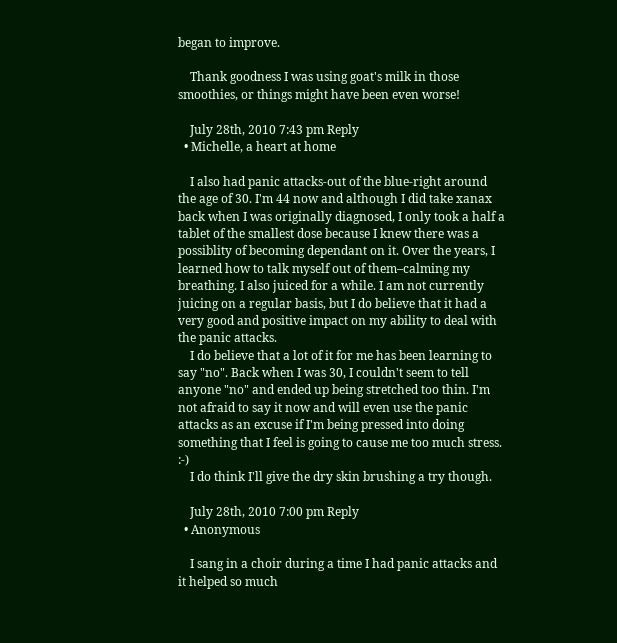began to improve.

    Thank goodness I was using goat's milk in those smoothies, or things might have been even worse!

    July 28th, 2010 7:43 pm Reply
  • Michelle, a heart at home

    I also had panic attacks-out of the blue-right around the age of 30. I'm 44 now and although I did take xanax back when I was originally diagnosed, I only took a half a tablet of the smallest dose because I knew there was a possiblity of becoming dependant on it. Over the years, I learned how to talk myself out of them–calming my breathing. I also juiced for a while. I am not currently juicing on a regular basis, but I do believe that it had a very good and positive impact on my ability to deal with the panic attacks.
    I do believe that a lot of it for me has been learning to say "no". Back when I was 30, I couldn't seem to tell anyone "no" and ended up being stretched too thin. I'm not afraid to say it now and will even use the panic attacks as an excuse if I'm being pressed into doing something that I feel is going to cause me too much stress. :-)
    I do think I'll give the dry skin brushing a try though.

    July 28th, 2010 7:00 pm Reply
  • Anonymous

    I sang in a choir during a time I had panic attacks and it helped so much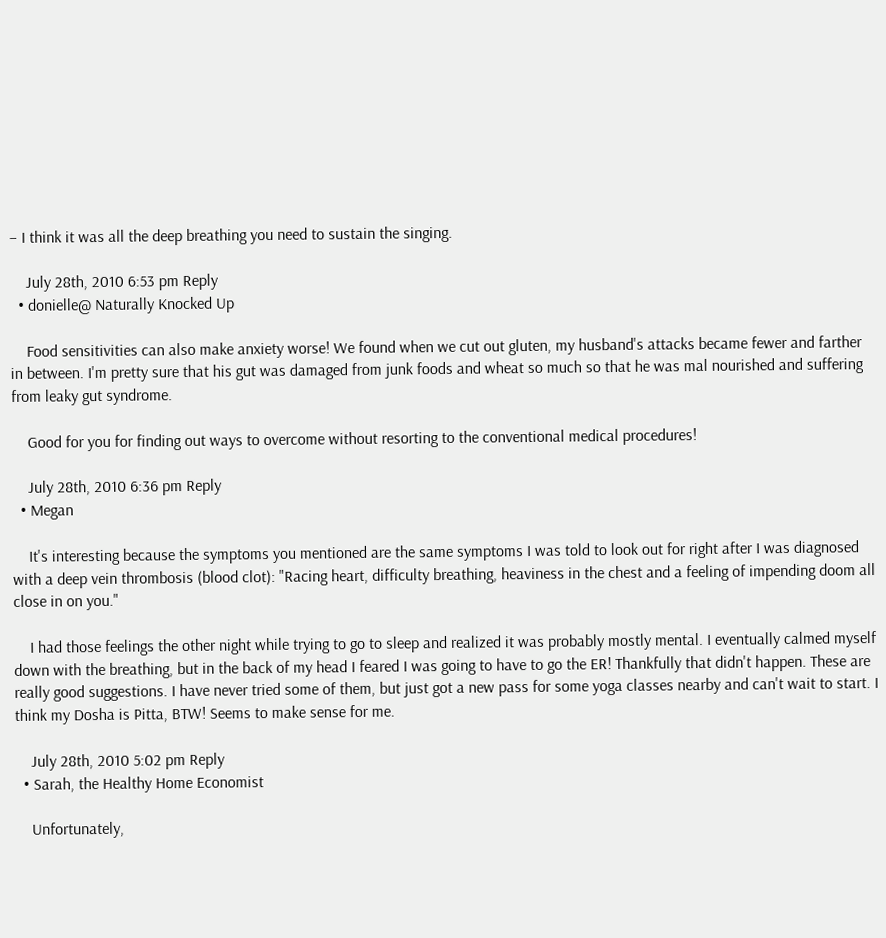– I think it was all the deep breathing you need to sustain the singing.

    July 28th, 2010 6:53 pm Reply
  • donielle@ Naturally Knocked Up

    Food sensitivities can also make anxiety worse! We found when we cut out gluten, my husband's attacks became fewer and farther in between. I'm pretty sure that his gut was damaged from junk foods and wheat so much so that he was mal nourished and suffering from leaky gut syndrome.

    Good for you for finding out ways to overcome without resorting to the conventional medical procedures!

    July 28th, 2010 6:36 pm Reply
  • Megan

    It's interesting because the symptoms you mentioned are the same symptoms I was told to look out for right after I was diagnosed with a deep vein thrombosis (blood clot): "Racing heart, difficulty breathing, heaviness in the chest and a feeling of impending doom all close in on you."

    I had those feelings the other night while trying to go to sleep and realized it was probably mostly mental. I eventually calmed myself down with the breathing, but in the back of my head I feared I was going to have to go the ER! Thankfully that didn't happen. These are really good suggestions. I have never tried some of them, but just got a new pass for some yoga classes nearby and can't wait to start. I think my Dosha is Pitta, BTW! Seems to make sense for me.

    July 28th, 2010 5:02 pm Reply
  • Sarah, the Healthy Home Economist

    Unfortunately,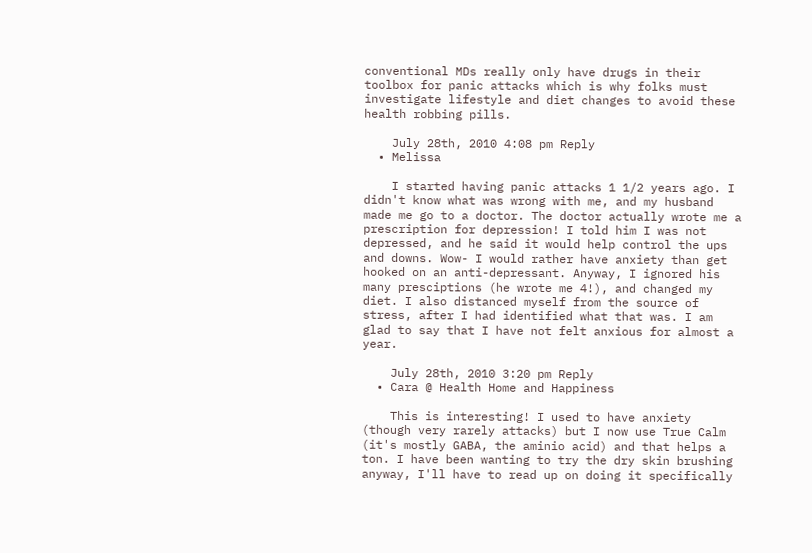conventional MDs really only have drugs in their toolbox for panic attacks which is why folks must investigate lifestyle and diet changes to avoid these health robbing pills.

    July 28th, 2010 4:08 pm Reply
  • Melissa

    I started having panic attacks 1 1/2 years ago. I didn't know what was wrong with me, and my husband made me go to a doctor. The doctor actually wrote me a prescription for depression! I told him I was not depressed, and he said it would help control the ups and downs. Wow- I would rather have anxiety than get hooked on an anti-depressant. Anyway, I ignored his many presciptions (he wrote me 4!), and changed my diet. I also distanced myself from the source of stress, after I had identified what that was. I am glad to say that I have not felt anxious for almost a year.

    July 28th, 2010 3:20 pm Reply
  • Cara @ Health Home and Happiness

    This is interesting! I used to have anxiety (though very rarely attacks) but I now use True Calm (it's mostly GABA, the aminio acid) and that helps a ton. I have been wanting to try the dry skin brushing anyway, I'll have to read up on doing it specifically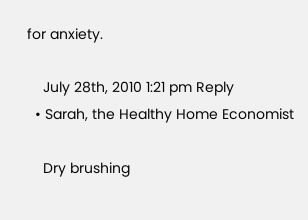for anxiety.

    July 28th, 2010 1:21 pm Reply
  • Sarah, the Healthy Home Economist

    Dry brushing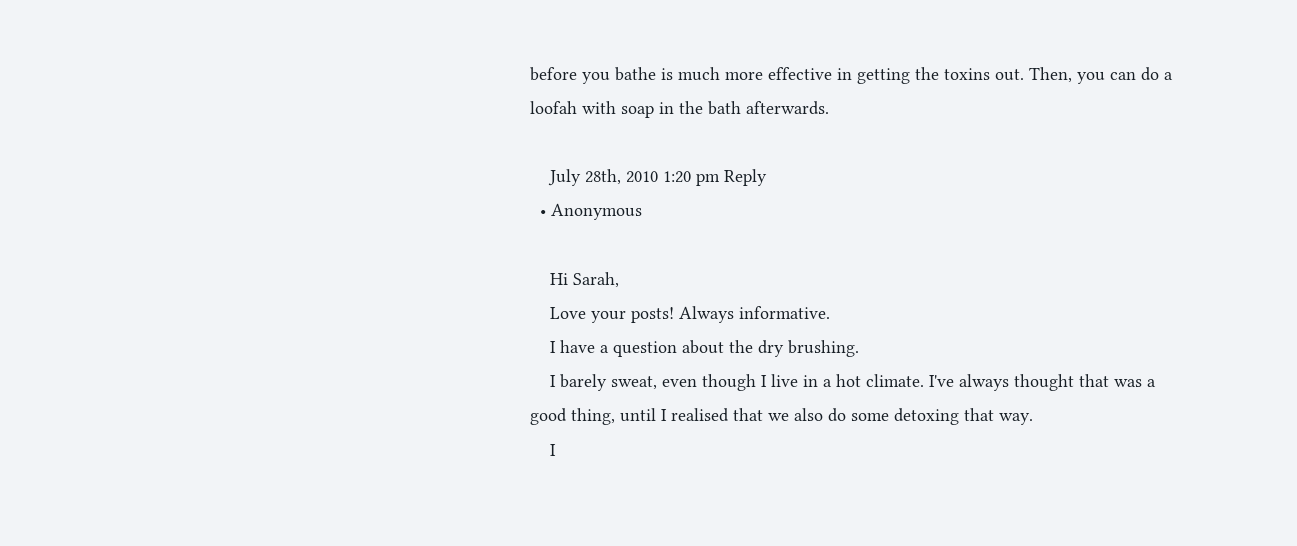before you bathe is much more effective in getting the toxins out. Then, you can do a loofah with soap in the bath afterwards.

    July 28th, 2010 1:20 pm Reply
  • Anonymous

    Hi Sarah,
    Love your posts! Always informative.
    I have a question about the dry brushing.
    I barely sweat, even though I live in a hot climate. I've always thought that was a good thing, until I realised that we also do some detoxing that way.
    I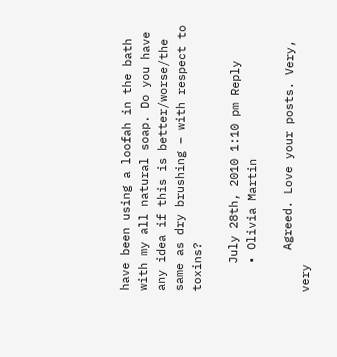have been using a loofah in the bath with my all natural soap. Do you have any idea if this is better/worse/the same as dry brushing – with respect to toxins?

    July 28th, 2010 1:10 pm Reply
    • Olivia Martin

      Agreed. Love your posts. Very, very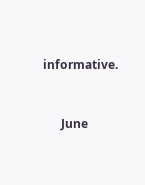informative.


      June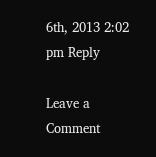6th, 2013 2:02 pm Reply

Leave a Comment